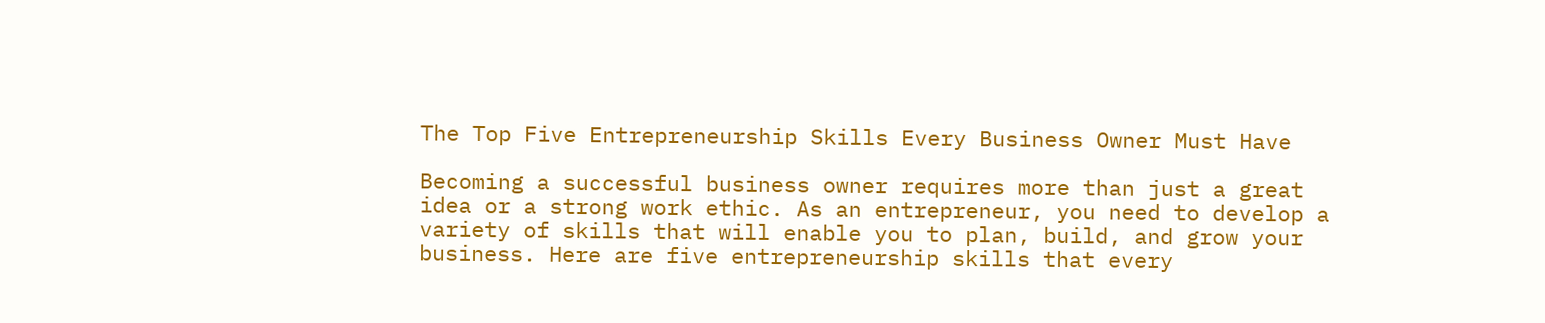The Top Five Entrepreneurship Skills Every Business Owner Must Have

Becoming a successful business owner requires more than just a great idea or a strong work ethic. As an entrepreneur, you need to develop a variety of skills that will enable you to plan, build, and grow your business. Here are five entrepreneurship skills that every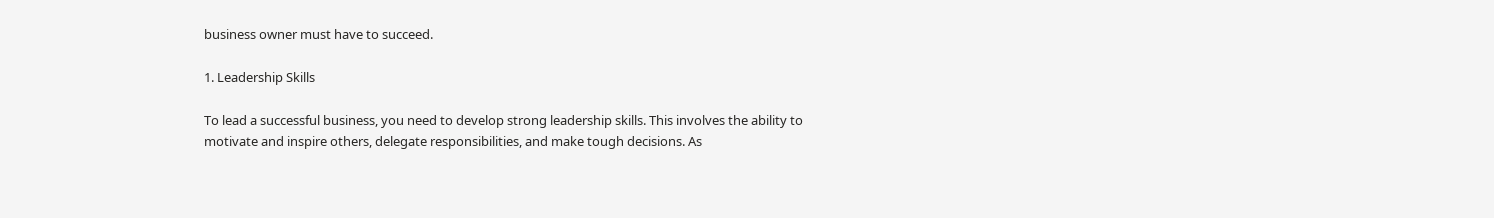business owner must have to succeed.

1. Leadership Skills

To lead a successful business, you need to develop strong leadership skills. This involves the ability to motivate and inspire others, delegate responsibilities, and make tough decisions. As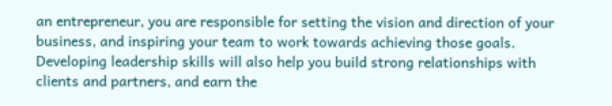an entrepreneur, you are responsible for setting the vision and direction of your business, and inspiring your team to work towards achieving those goals. Developing leadership skills will also help you build strong relationships with clients and partners, and earn the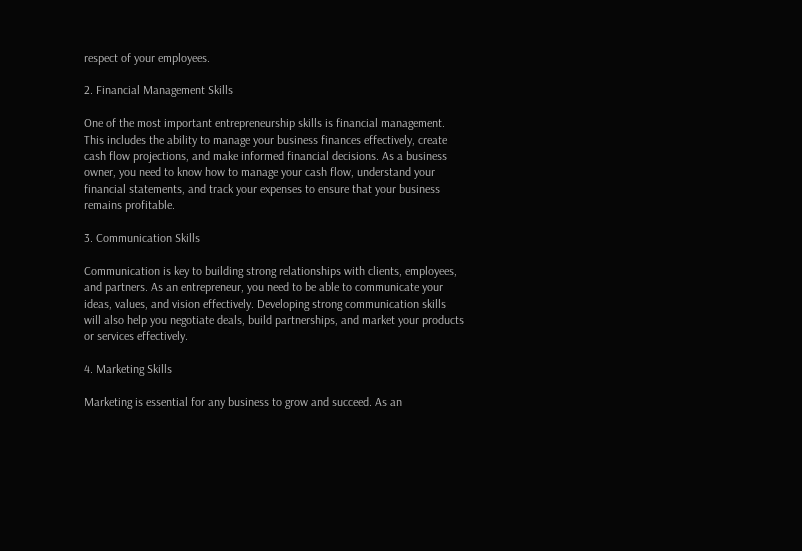respect of your employees.

2. Financial Management Skills

One of the most important entrepreneurship skills is financial management. This includes the ability to manage your business finances effectively, create cash flow projections, and make informed financial decisions. As a business owner, you need to know how to manage your cash flow, understand your financial statements, and track your expenses to ensure that your business remains profitable.

3. Communication Skills

Communication is key to building strong relationships with clients, employees, and partners. As an entrepreneur, you need to be able to communicate your ideas, values, and vision effectively. Developing strong communication skills will also help you negotiate deals, build partnerships, and market your products or services effectively.

4. Marketing Skills

Marketing is essential for any business to grow and succeed. As an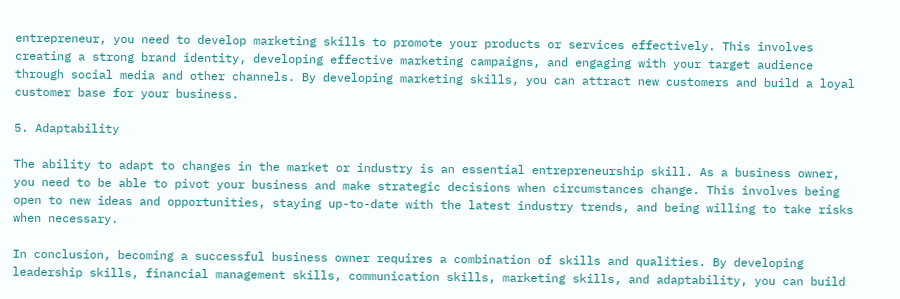entrepreneur, you need to develop marketing skills to promote your products or services effectively. This involves creating a strong brand identity, developing effective marketing campaigns, and engaging with your target audience through social media and other channels. By developing marketing skills, you can attract new customers and build a loyal customer base for your business.

5. Adaptability

The ability to adapt to changes in the market or industry is an essential entrepreneurship skill. As a business owner, you need to be able to pivot your business and make strategic decisions when circumstances change. This involves being open to new ideas and opportunities, staying up-to-date with the latest industry trends, and being willing to take risks when necessary.

In conclusion, becoming a successful business owner requires a combination of skills and qualities. By developing leadership skills, financial management skills, communication skills, marketing skills, and adaptability, you can build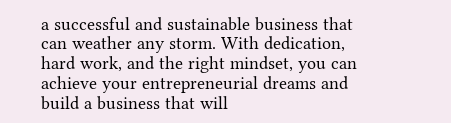a successful and sustainable business that can weather any storm. With dedication, hard work, and the right mindset, you can achieve your entrepreneurial dreams and build a business that will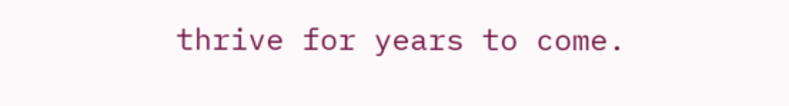thrive for years to come.